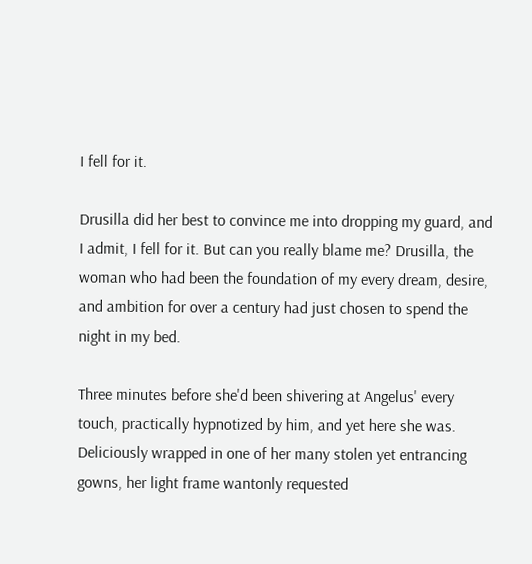I fell for it.

Drusilla did her best to convince me into dropping my guard, and I admit, I fell for it. But can you really blame me? Drusilla, the woman who had been the foundation of my every dream, desire, and ambition for over a century had just chosen to spend the night in my bed.

Three minutes before she'd been shivering at Angelus' every touch, practically hypnotized by him, and yet here she was. Deliciously wrapped in one of her many stolen yet entrancing gowns, her light frame wantonly requested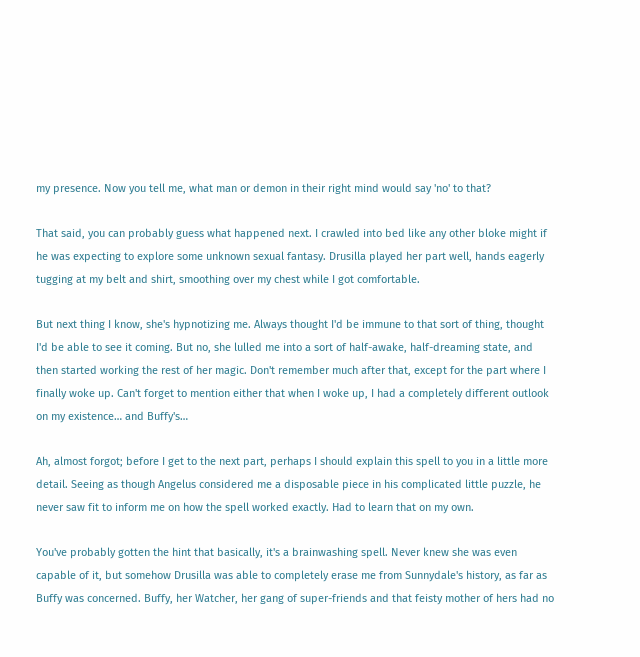my presence. Now you tell me, what man or demon in their right mind would say 'no' to that?

That said, you can probably guess what happened next. I crawled into bed like any other bloke might if he was expecting to explore some unknown sexual fantasy. Drusilla played her part well, hands eagerly tugging at my belt and shirt, smoothing over my chest while I got comfortable.

But next thing I know, she's hypnotizing me. Always thought I'd be immune to that sort of thing, thought I'd be able to see it coming. But no, she lulled me into a sort of half-awake, half-dreaming state, and then started working the rest of her magic. Don't remember much after that, except for the part where I finally woke up. Can't forget to mention either that when I woke up, I had a completely different outlook on my existence… and Buffy's…

Ah, almost forgot; before I get to the next part, perhaps I should explain this spell to you in a little more detail. Seeing as though Angelus considered me a disposable piece in his complicated little puzzle, he never saw fit to inform me on how the spell worked exactly. Had to learn that on my own.

You've probably gotten the hint that basically, it's a brainwashing spell. Never knew she was even capable of it, but somehow Drusilla was able to completely erase me from Sunnydale's history, as far as Buffy was concerned. Buffy, her Watcher, her gang of super-friends and that feisty mother of hers had no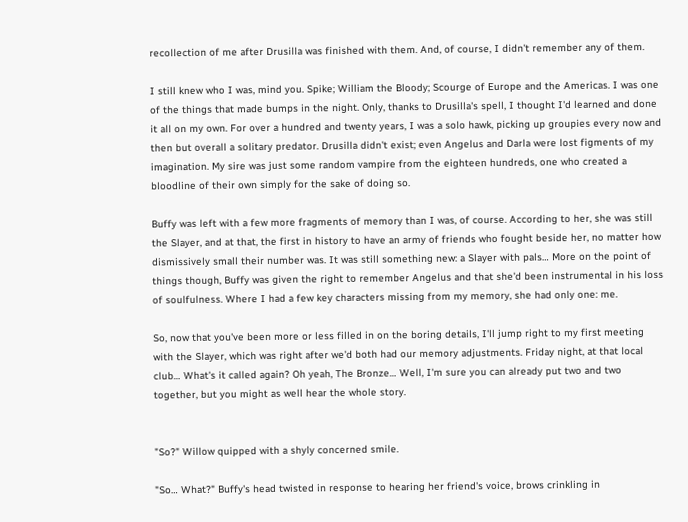recollection of me after Drusilla was finished with them. And, of course, I didn't remember any of them.

I still knew who I was, mind you. Spike; William the Bloody; Scourge of Europe and the Americas. I was one of the things that made bumps in the night. Only, thanks to Drusilla's spell, I thought I'd learned and done it all on my own. For over a hundred and twenty years, I was a solo hawk, picking up groupies every now and then but overall a solitary predator. Drusilla didn't exist; even Angelus and Darla were lost figments of my imagination. My sire was just some random vampire from the eighteen hundreds, one who created a bloodline of their own simply for the sake of doing so.

Buffy was left with a few more fragments of memory than I was, of course. According to her, she was still the Slayer, and at that, the first in history to have an army of friends who fought beside her, no matter how dismissively small their number was. It was still something new: a Slayer with pals… More on the point of things though, Buffy was given the right to remember Angelus and that she'd been instrumental in his loss of soulfulness. Where I had a few key characters missing from my memory, she had only one: me.

So, now that you've been more or less filled in on the boring details, I'll jump right to my first meeting with the Slayer, which was right after we'd both had our memory adjustments. Friday night, at that local club… What's it called again? Oh yeah, The Bronze… Well, I'm sure you can already put two and two together, but you might as well hear the whole story.


"So?" Willow quipped with a shyly concerned smile.

"So… What?" Buffy's head twisted in response to hearing her friend's voice, brows crinkling in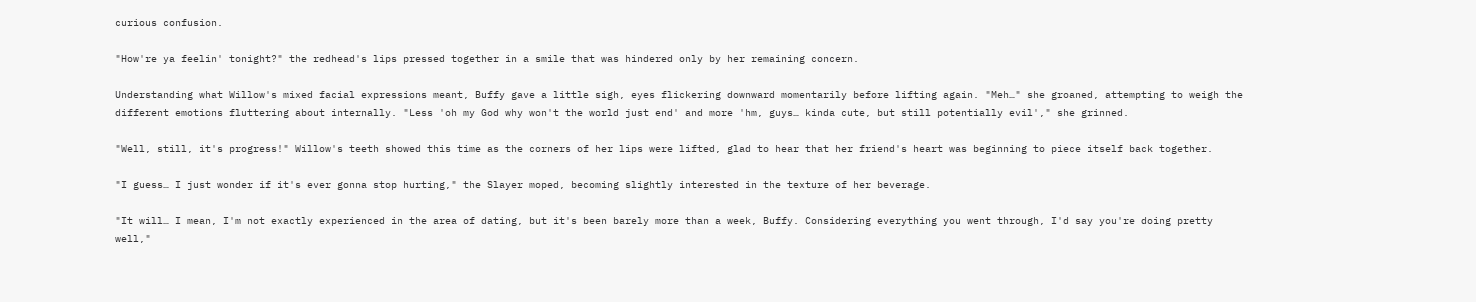curious confusion.

"How're ya feelin' tonight?" the redhead's lips pressed together in a smile that was hindered only by her remaining concern.

Understanding what Willow's mixed facial expressions meant, Buffy gave a little sigh, eyes flickering downward momentarily before lifting again. "Meh…" she groaned, attempting to weigh the different emotions fluttering about internally. "Less 'oh my God why won't the world just end' and more 'hm, guys… kinda cute, but still potentially evil'," she grinned.

"Well, still, it's progress!" Willow's teeth showed this time as the corners of her lips were lifted, glad to hear that her friend's heart was beginning to piece itself back together.

"I guess… I just wonder if it's ever gonna stop hurting," the Slayer moped, becoming slightly interested in the texture of her beverage.

"It will… I mean, I'm not exactly experienced in the area of dating, but it's been barely more than a week, Buffy. Considering everything you went through, I'd say you're doing pretty well,"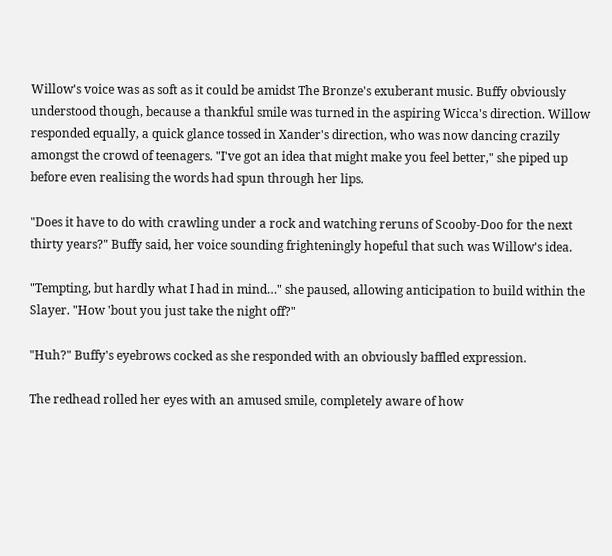Willow's voice was as soft as it could be amidst The Bronze's exuberant music. Buffy obviously understood though, because a thankful smile was turned in the aspiring Wicca's direction. Willow responded equally, a quick glance tossed in Xander's direction, who was now dancing crazily amongst the crowd of teenagers. "I've got an idea that might make you feel better," she piped up before even realising the words had spun through her lips.

"Does it have to do with crawling under a rock and watching reruns of Scooby-Doo for the next thirty years?" Buffy said, her voice sounding frighteningly hopeful that such was Willow's idea.

"Tempting, but hardly what I had in mind…" she paused, allowing anticipation to build within the Slayer. "How 'bout you just take the night off?"

"Huh?" Buffy's eyebrows cocked as she responded with an obviously baffled expression.

The redhead rolled her eyes with an amused smile, completely aware of how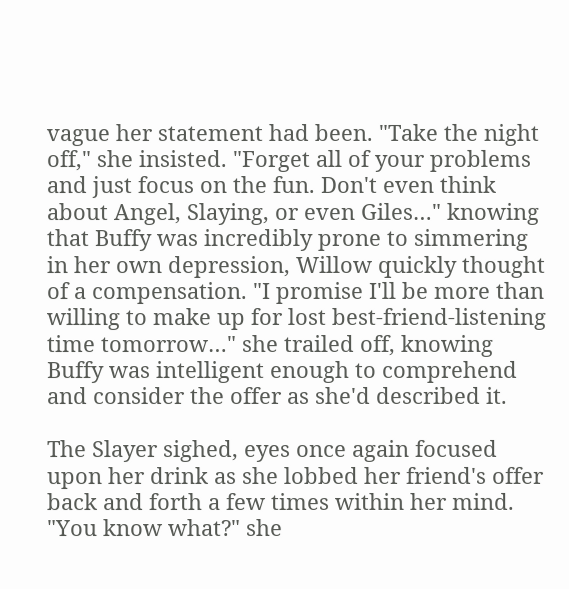vague her statement had been. "Take the night off," she insisted. "Forget all of your problems and just focus on the fun. Don't even think about Angel, Slaying, or even Giles…" knowing that Buffy was incredibly prone to simmering in her own depression, Willow quickly thought of a compensation. "I promise I'll be more than willing to make up for lost best-friend-listening time tomorrow…" she trailed off, knowing Buffy was intelligent enough to comprehend and consider the offer as she'd described it.

The Slayer sighed, eyes once again focused upon her drink as she lobbed her friend's offer back and forth a few times within her mind. "You know what?" she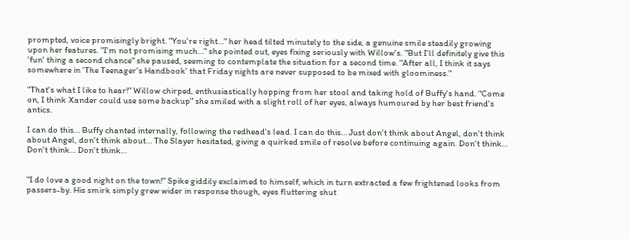prompted, voice promisingly bright. "You're right…" her head tilted minutely to the side, a genuine smile steadily growing upon her features. "I'm not promising much…" she pointed out, eyes fixing seriously with Willow's. "But I'll definitely give this 'fun' thing a second chance" she paused, seeming to contemplate the situation for a second time. "After all, I think it says somewhere in 'The Teenager's Handbook' that Friday nights are never supposed to be mixed with gloominess."

"That's what I like to hear!" Willow chirped, enthusiastically hopping from her stool and taking hold of Buffy's hand. "Come on, I think Xander could use some backup" she smiled with a slight roll of her eyes, always humoured by her best friend's antics.

I can do this… Buffy chanted internally, following the redhead's lead. I can do this… Just don't think about Angel, don't think about Angel, don't think about… The Slayer hesitated, giving a quirked smile of resolve before continuing again. Don't think… Don't think… Don't think…


"I do love a good night on the town!" Spike giddily exclaimed to himself, which in turn extracted a few frightened looks from passers-by. His smirk simply grew wider in response though, eyes fluttering shut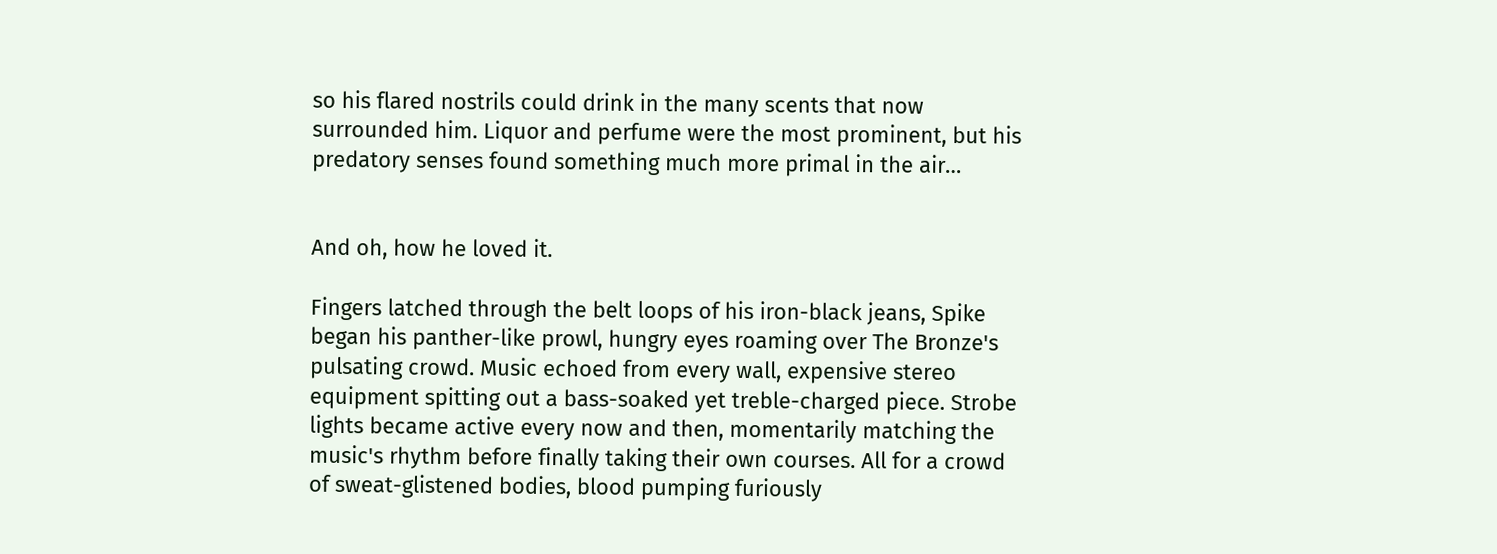so his flared nostrils could drink in the many scents that now surrounded him. Liquor and perfume were the most prominent, but his predatory senses found something much more primal in the air…


And oh, how he loved it.

Fingers latched through the belt loops of his iron-black jeans, Spike began his panther-like prowl, hungry eyes roaming over The Bronze's pulsating crowd. Music echoed from every wall, expensive stereo equipment spitting out a bass-soaked yet treble-charged piece. Strobe lights became active every now and then, momentarily matching the music's rhythm before finally taking their own courses. All for a crowd of sweat-glistened bodies, blood pumping furiously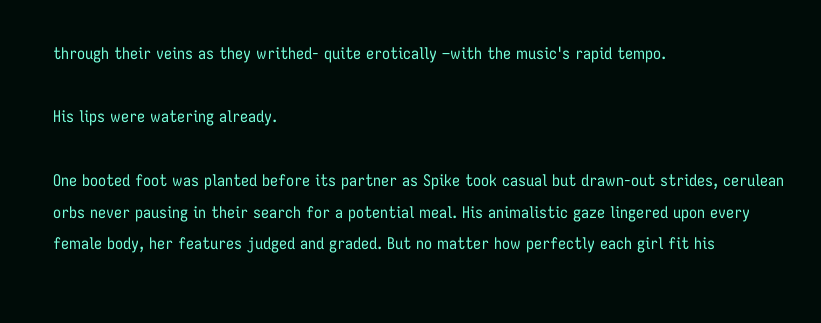through their veins as they writhed- quite erotically –with the music's rapid tempo.

His lips were watering already.

One booted foot was planted before its partner as Spike took casual but drawn-out strides, cerulean orbs never pausing in their search for a potential meal. His animalistic gaze lingered upon every female body, her features judged and graded. But no matter how perfectly each girl fit his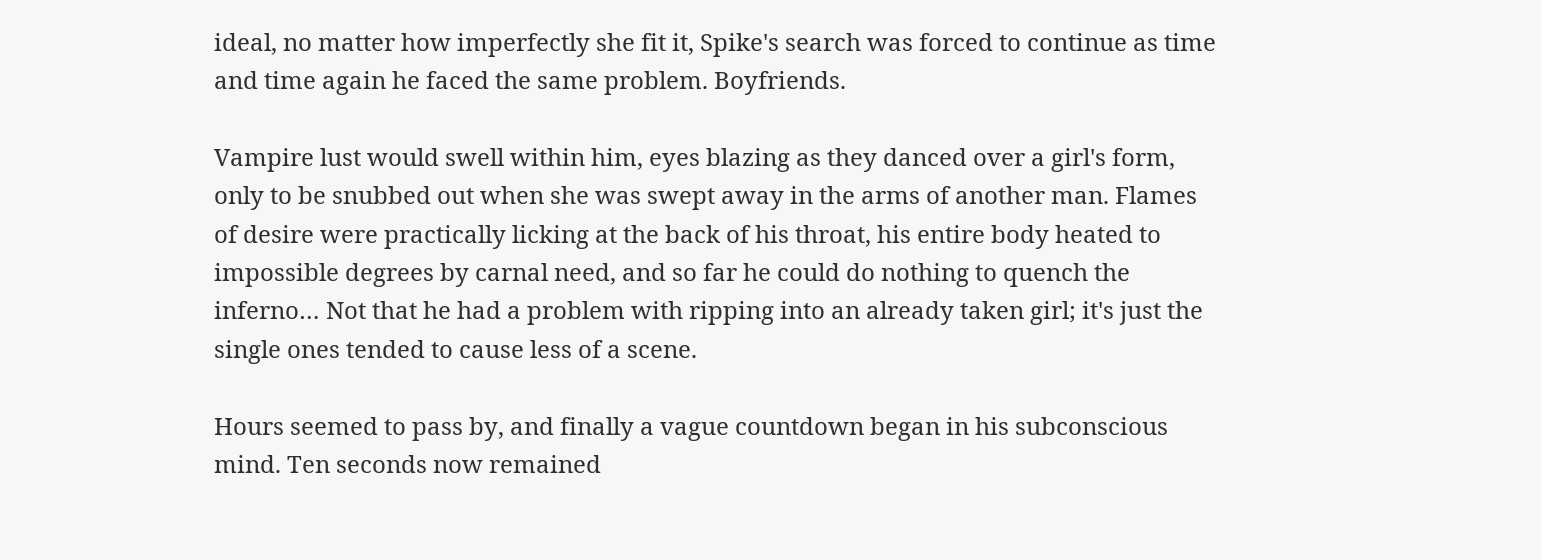ideal, no matter how imperfectly she fit it, Spike's search was forced to continue as time and time again he faced the same problem. Boyfriends.

Vampire lust would swell within him, eyes blazing as they danced over a girl's form, only to be snubbed out when she was swept away in the arms of another man. Flames of desire were practically licking at the back of his throat, his entire body heated to impossible degrees by carnal need, and so far he could do nothing to quench the inferno… Not that he had a problem with ripping into an already taken girl; it's just the single ones tended to cause less of a scene.

Hours seemed to pass by, and finally a vague countdown began in his subconscious mind. Ten seconds now remained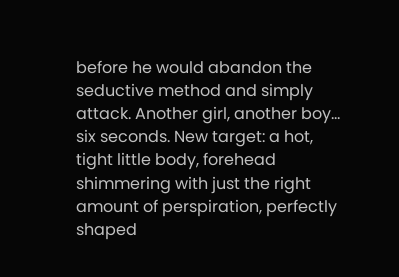before he would abandon the seductive method and simply attack. Another girl, another boy… six seconds. New target: a hot, tight little body, forehead shimmering with just the right amount of perspiration, perfectly shaped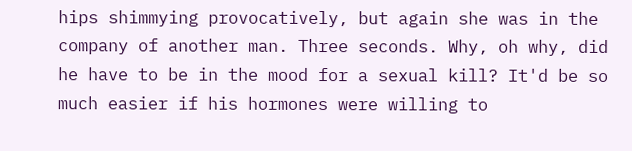hips shimmying provocatively, but again she was in the company of another man. Three seconds. Why, oh why, did he have to be in the mood for a sexual kill? It'd be so much easier if his hormones were willing to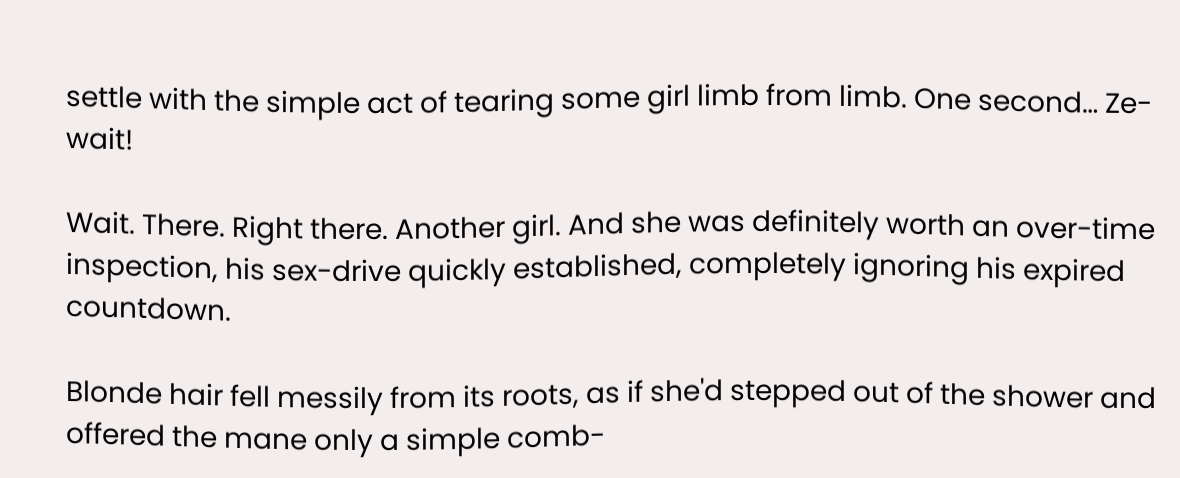settle with the simple act of tearing some girl limb from limb. One second… Ze- wait!

Wait. There. Right there. Another girl. And she was definitely worth an over-time inspection, his sex-drive quickly established, completely ignoring his expired countdown.

Blonde hair fell messily from its roots, as if she'd stepped out of the shower and offered the mane only a simple comb-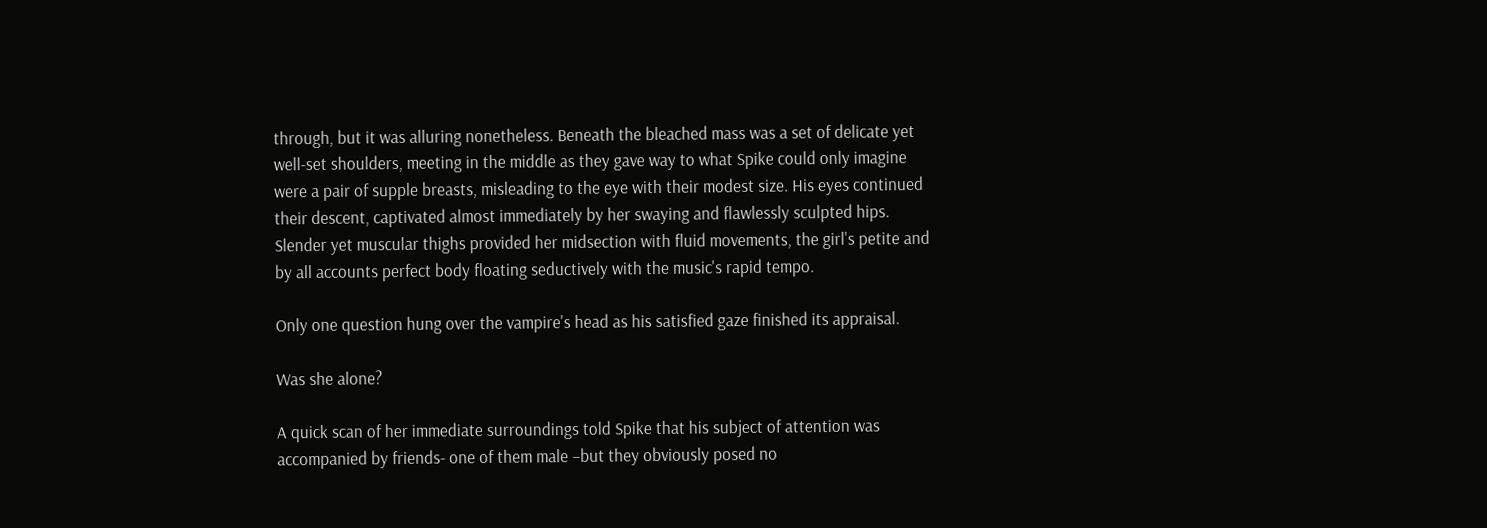through, but it was alluring nonetheless. Beneath the bleached mass was a set of delicate yet well-set shoulders, meeting in the middle as they gave way to what Spike could only imagine were a pair of supple breasts, misleading to the eye with their modest size. His eyes continued their descent, captivated almost immediately by her swaying and flawlessly sculpted hips. Slender yet muscular thighs provided her midsection with fluid movements, the girl's petite and by all accounts perfect body floating seductively with the music's rapid tempo.

Only one question hung over the vampire's head as his satisfied gaze finished its appraisal.

Was she alone?

A quick scan of her immediate surroundings told Spike that his subject of attention was accompanied by friends- one of them male –but they obviously posed no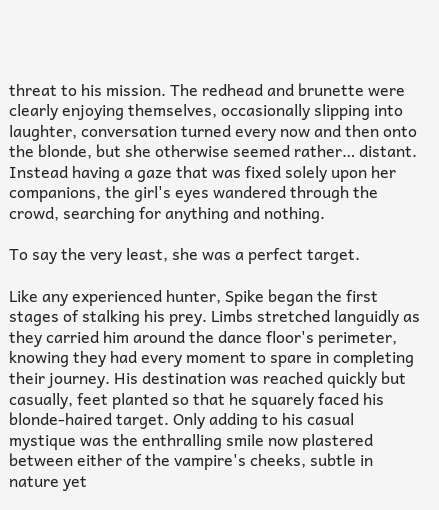threat to his mission. The redhead and brunette were clearly enjoying themselves, occasionally slipping into laughter, conversation turned every now and then onto the blonde, but she otherwise seemed rather… distant. Instead having a gaze that was fixed solely upon her companions, the girl's eyes wandered through the crowd, searching for anything and nothing.

To say the very least, she was a perfect target.

Like any experienced hunter, Spike began the first stages of stalking his prey. Limbs stretched languidly as they carried him around the dance floor's perimeter, knowing they had every moment to spare in completing their journey. His destination was reached quickly but casually, feet planted so that he squarely faced his blonde-haired target. Only adding to his casual mystique was the enthralling smile now plastered between either of the vampire's cheeks, subtle in nature yet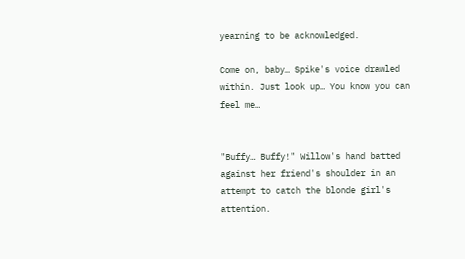yearning to be acknowledged.

Come on, baby… Spike's voice drawled within. Just look up… You know you can feel me…


"Buffy… Buffy!" Willow's hand batted against her friend's shoulder in an attempt to catch the blonde girl's attention.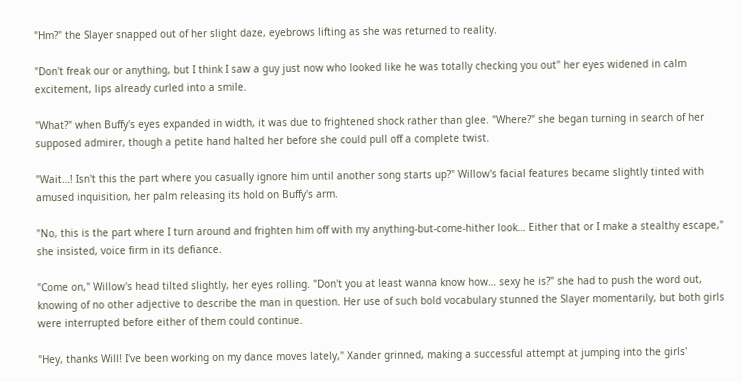"Hm?" the Slayer snapped out of her slight daze, eyebrows lifting as she was returned to reality.

"Don't freak our or anything, but I think I saw a guy just now who looked like he was totally checking you out" her eyes widened in calm excitement, lips already curled into a smile.

"What?" when Buffy's eyes expanded in width, it was due to frightened shock rather than glee. "Where?" she began turning in search of her supposed admirer, though a petite hand halted her before she could pull off a complete twist.

"Wait…! Isn't this the part where you casually ignore him until another song starts up?" Willow's facial features became slightly tinted with amused inquisition, her palm releasing its hold on Buffy's arm.

"No, this is the part where I turn around and frighten him off with my anything-but-come-hither look… Either that or I make a stealthy escape," she insisted, voice firm in its defiance.

"Come on," Willow's head tilted slightly, her eyes rolling. "Don't you at least wanna know how… sexy he is?" she had to push the word out, knowing of no other adjective to describe the man in question. Her use of such bold vocabulary stunned the Slayer momentarily, but both girls were interrupted before either of them could continue.

"Hey, thanks Will! I've been working on my dance moves lately," Xander grinned, making a successful attempt at jumping into the girls'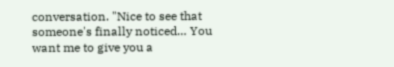conversation. "Nice to see that someone's finally noticed… You want me to give you a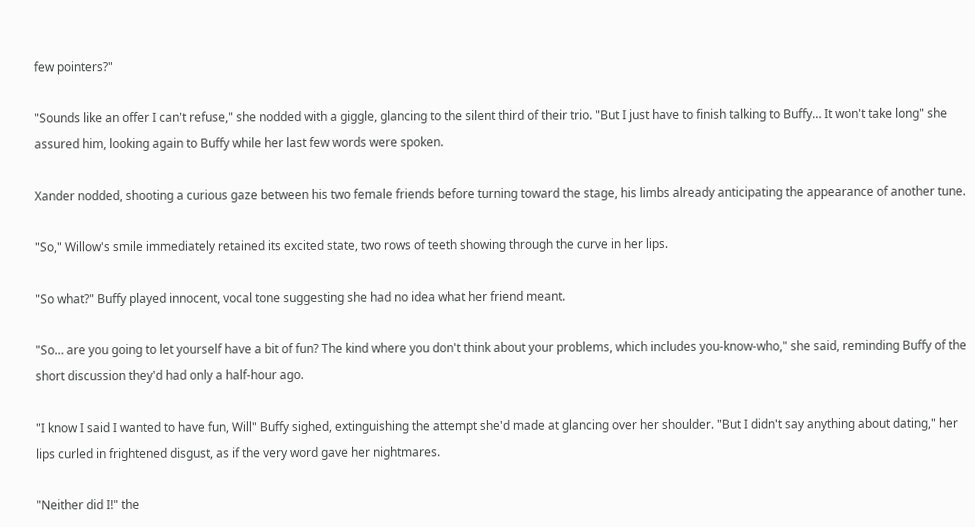few pointers?"

"Sounds like an offer I can't refuse," she nodded with a giggle, glancing to the silent third of their trio. "But I just have to finish talking to Buffy… It won't take long" she assured him, looking again to Buffy while her last few words were spoken.

Xander nodded, shooting a curious gaze between his two female friends before turning toward the stage, his limbs already anticipating the appearance of another tune.

"So," Willow's smile immediately retained its excited state, two rows of teeth showing through the curve in her lips.

"So what?" Buffy played innocent, vocal tone suggesting she had no idea what her friend meant.

"So… are you going to let yourself have a bit of fun? The kind where you don't think about your problems, which includes you-know-who," she said, reminding Buffy of the short discussion they'd had only a half-hour ago.

"I know I said I wanted to have fun, Will" Buffy sighed, extinguishing the attempt she'd made at glancing over her shoulder. "But I didn't say anything about dating," her lips curled in frightened disgust, as if the very word gave her nightmares.

"Neither did I!" the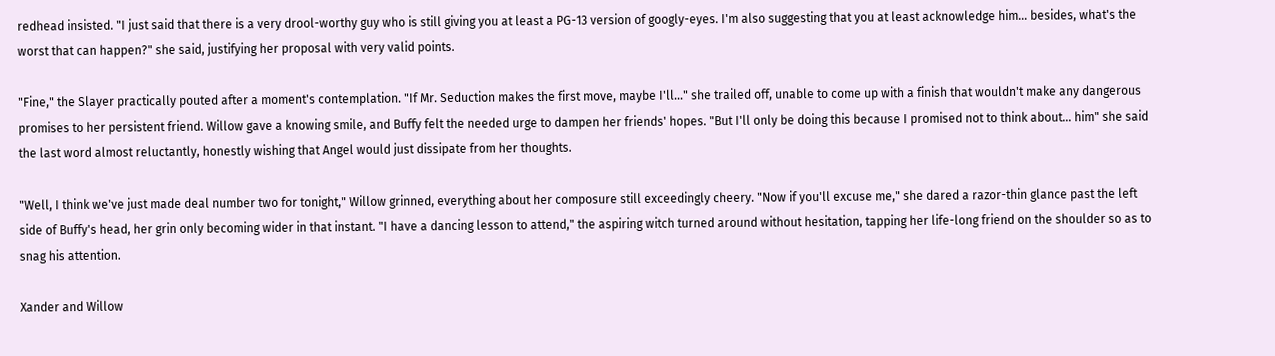redhead insisted. "I just said that there is a very drool-worthy guy who is still giving you at least a PG-13 version of googly-eyes. I'm also suggesting that you at least acknowledge him… besides, what's the worst that can happen?" she said, justifying her proposal with very valid points.

"Fine," the Slayer practically pouted after a moment's contemplation. "If Mr. Seduction makes the first move, maybe I'll…" she trailed off, unable to come up with a finish that wouldn't make any dangerous promises to her persistent friend. Willow gave a knowing smile, and Buffy felt the needed urge to dampen her friends' hopes. "But I'll only be doing this because I promised not to think about… him" she said the last word almost reluctantly, honestly wishing that Angel would just dissipate from her thoughts.

"Well, I think we've just made deal number two for tonight," Willow grinned, everything about her composure still exceedingly cheery. "Now if you'll excuse me," she dared a razor-thin glance past the left side of Buffy's head, her grin only becoming wider in that instant. "I have a dancing lesson to attend," the aspiring witch turned around without hesitation, tapping her life-long friend on the shoulder so as to snag his attention.

Xander and Willow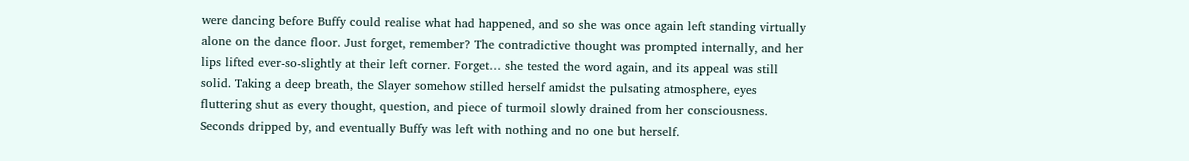were dancing before Buffy could realise what had happened, and so she was once again left standing virtually alone on the dance floor. Just forget, remember? The contradictive thought was prompted internally, and her lips lifted ever-so-slightly at their left corner. Forget… she tested the word again, and its appeal was still solid. Taking a deep breath, the Slayer somehow stilled herself amidst the pulsating atmosphere, eyes fluttering shut as every thought, question, and piece of turmoil slowly drained from her consciousness. Seconds dripped by, and eventually Buffy was left with nothing and no one but herself.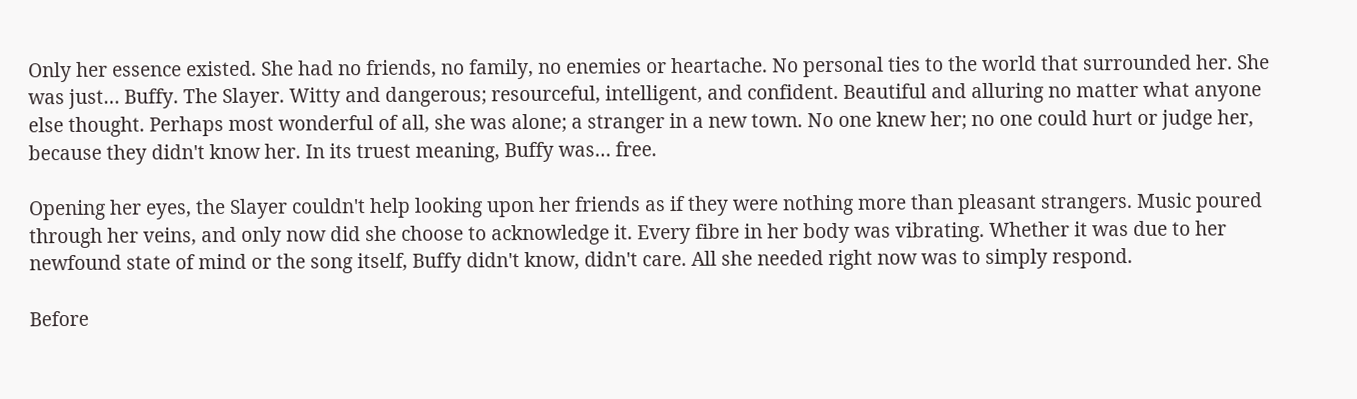Only her essence existed. She had no friends, no family, no enemies or heartache. No personal ties to the world that surrounded her. She was just… Buffy. The Slayer. Witty and dangerous; resourceful, intelligent, and confident. Beautiful and alluring no matter what anyone else thought. Perhaps most wonderful of all, she was alone; a stranger in a new town. No one knew her; no one could hurt or judge her, because they didn't know her. In its truest meaning, Buffy was… free.

Opening her eyes, the Slayer couldn't help looking upon her friends as if they were nothing more than pleasant strangers. Music poured through her veins, and only now did she choose to acknowledge it. Every fibre in her body was vibrating. Whether it was due to her newfound state of mind or the song itself, Buffy didn't know, didn't care. All she needed right now was to simply respond.

Before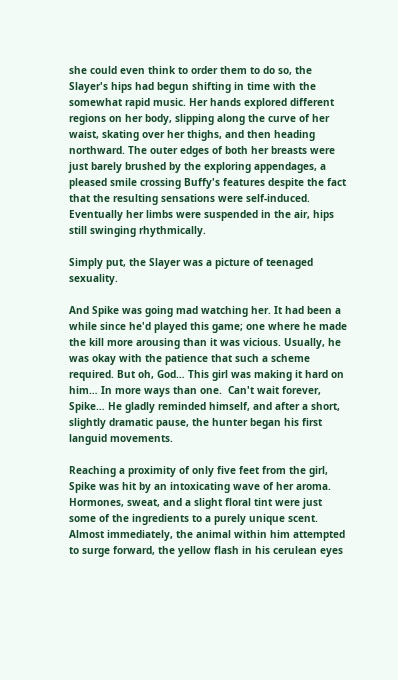she could even think to order them to do so, the Slayer's hips had begun shifting in time with the somewhat rapid music. Her hands explored different regions on her body, slipping along the curve of her waist, skating over her thighs, and then heading northward. The outer edges of both her breasts were just barely brushed by the exploring appendages, a pleased smile crossing Buffy's features despite the fact that the resulting sensations were self-induced. Eventually her limbs were suspended in the air, hips still swinging rhythmically.

Simply put, the Slayer was a picture of teenaged sexuality.

And Spike was going mad watching her. It had been a while since he'd played this game; one where he made the kill more arousing than it was vicious. Usually, he was okay with the patience that such a scheme required. But oh, God… This girl was making it hard on him… In more ways than one.  Can't wait forever, Spike… He gladly reminded himself, and after a short, slightly dramatic pause, the hunter began his first languid movements.

Reaching a proximity of only five feet from the girl, Spike was hit by an intoxicating wave of her aroma. Hormones, sweat, and a slight floral tint were just some of the ingredients to a purely unique scent. Almost immediately, the animal within him attempted to surge forward, the yellow flash in his cerulean eyes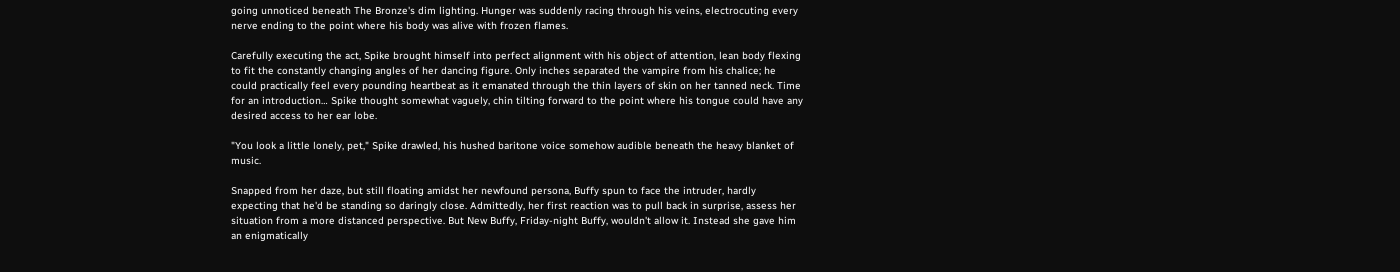going unnoticed beneath The Bronze's dim lighting. Hunger was suddenly racing through his veins, electrocuting every nerve ending to the point where his body was alive with frozen flames.

Carefully executing the act, Spike brought himself into perfect alignment with his object of attention, lean body flexing to fit the constantly changing angles of her dancing figure. Only inches separated the vampire from his chalice; he could practically feel every pounding heartbeat as it emanated through the thin layers of skin on her tanned neck. Time for an introduction… Spike thought somewhat vaguely, chin tilting forward to the point where his tongue could have any desired access to her ear lobe.

"You look a little lonely, pet," Spike drawled, his hushed baritone voice somehow audible beneath the heavy blanket of music.

Snapped from her daze, but still floating amidst her newfound persona, Buffy spun to face the intruder, hardly expecting that he'd be standing so daringly close. Admittedly, her first reaction was to pull back in surprise, assess her situation from a more distanced perspective. But New Buffy, Friday-night Buffy, wouldn't allow it. Instead she gave him an enigmatically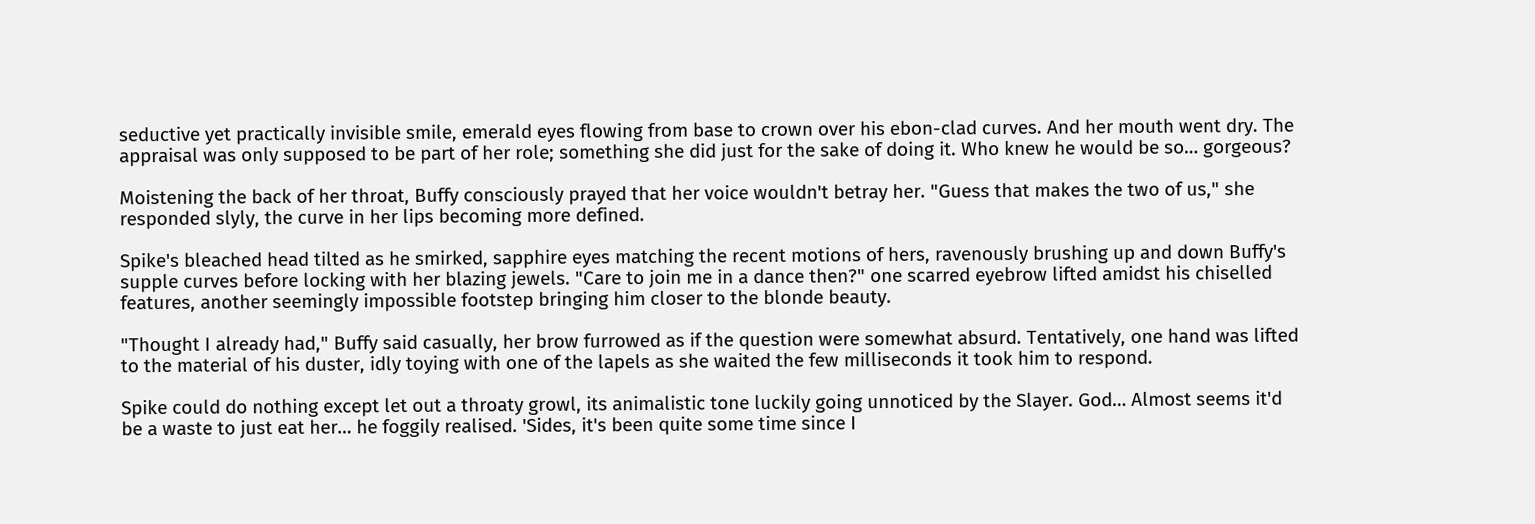seductive yet practically invisible smile, emerald eyes flowing from base to crown over his ebon-clad curves. And her mouth went dry. The appraisal was only supposed to be part of her role; something she did just for the sake of doing it. Who knew he would be so… gorgeous?

Moistening the back of her throat, Buffy consciously prayed that her voice wouldn't betray her. "Guess that makes the two of us," she responded slyly, the curve in her lips becoming more defined.

Spike's bleached head tilted as he smirked, sapphire eyes matching the recent motions of hers, ravenously brushing up and down Buffy's supple curves before locking with her blazing jewels. "Care to join me in a dance then?" one scarred eyebrow lifted amidst his chiselled features, another seemingly impossible footstep bringing him closer to the blonde beauty.

"Thought I already had," Buffy said casually, her brow furrowed as if the question were somewhat absurd. Tentatively, one hand was lifted to the material of his duster, idly toying with one of the lapels as she waited the few milliseconds it took him to respond.

Spike could do nothing except let out a throaty growl, its animalistic tone luckily going unnoticed by the Slayer. God… Almost seems it'd be a waste to just eat her… he foggily realised. 'Sides, it's been quite some time since I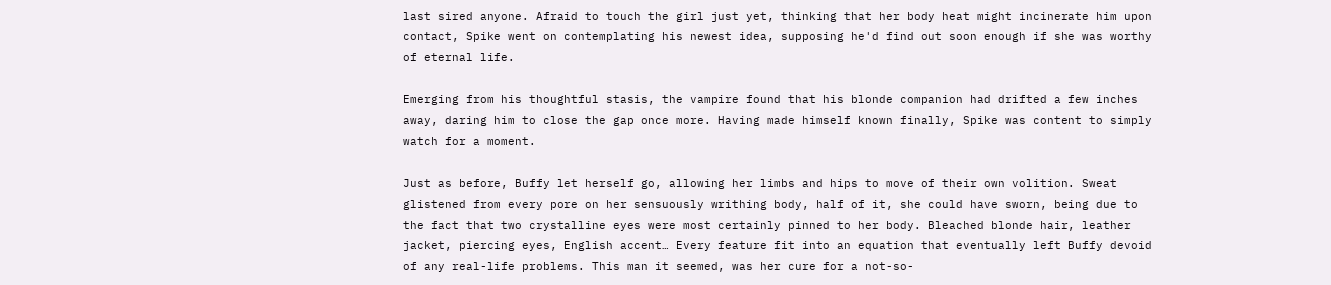last sired anyone. Afraid to touch the girl just yet, thinking that her body heat might incinerate him upon contact, Spike went on contemplating his newest idea, supposing he'd find out soon enough if she was worthy of eternal life.

Emerging from his thoughtful stasis, the vampire found that his blonde companion had drifted a few inches away, daring him to close the gap once more. Having made himself known finally, Spike was content to simply watch for a moment.

Just as before, Buffy let herself go, allowing her limbs and hips to move of their own volition. Sweat glistened from every pore on her sensuously writhing body, half of it, she could have sworn, being due to the fact that two crystalline eyes were most certainly pinned to her body. Bleached blonde hair, leather jacket, piercing eyes, English accent… Every feature fit into an equation that eventually left Buffy devoid of any real-life problems. This man it seemed, was her cure for a not-so-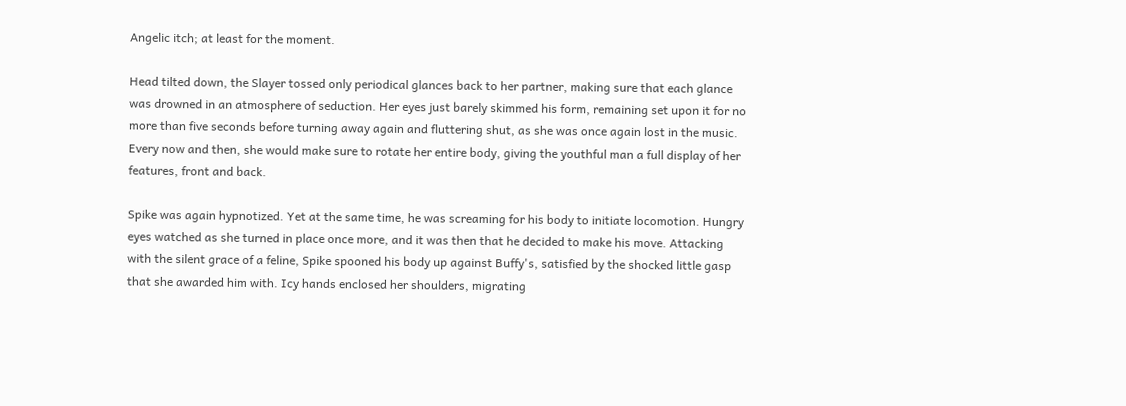Angelic itch; at least for the moment.

Head tilted down, the Slayer tossed only periodical glances back to her partner, making sure that each glance was drowned in an atmosphere of seduction. Her eyes just barely skimmed his form, remaining set upon it for no more than five seconds before turning away again and fluttering shut, as she was once again lost in the music. Every now and then, she would make sure to rotate her entire body, giving the youthful man a full display of her features, front and back.

Spike was again hypnotized. Yet at the same time, he was screaming for his body to initiate locomotion. Hungry eyes watched as she turned in place once more, and it was then that he decided to make his move. Attacking with the silent grace of a feline, Spike spooned his body up against Buffy's, satisfied by the shocked little gasp that she awarded him with. Icy hands enclosed her shoulders, migrating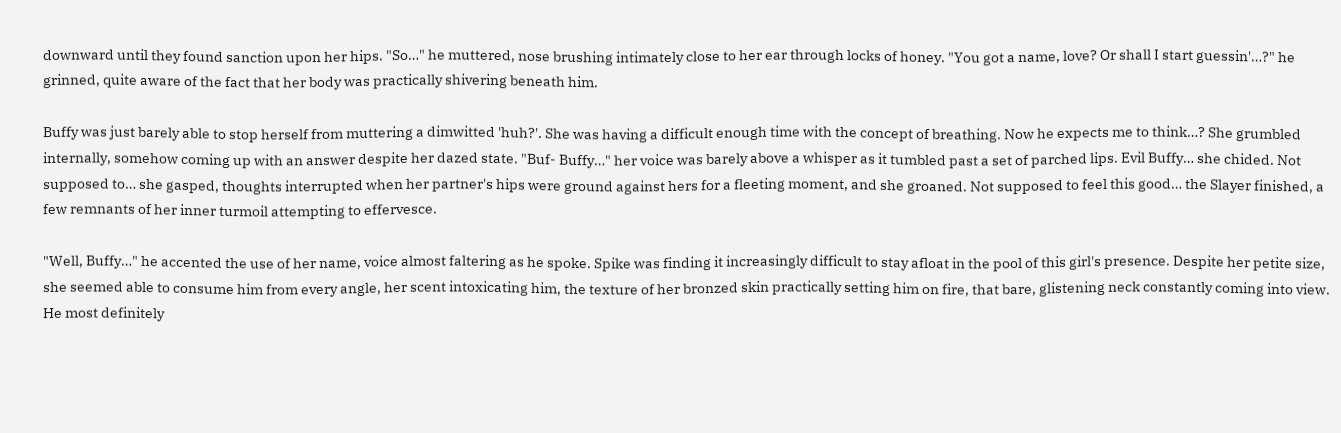downward until they found sanction upon her hips. "So…" he muttered, nose brushing intimately close to her ear through locks of honey. "You got a name, love? Or shall I start guessin'…?" he grinned, quite aware of the fact that her body was practically shivering beneath him.

Buffy was just barely able to stop herself from muttering a dimwitted 'huh?'. She was having a difficult enough time with the concept of breathing. Now he expects me to think…? She grumbled internally, somehow coming up with an answer despite her dazed state. "Buf- Buffy…" her voice was barely above a whisper as it tumbled past a set of parched lips. Evil Buffy… she chided. Not supposed to… she gasped, thoughts interrupted when her partner's hips were ground against hers for a fleeting moment, and she groaned. Not supposed to feel this good… the Slayer finished, a few remnants of her inner turmoil attempting to effervesce.

"Well, Buffy…" he accented the use of her name, voice almost faltering as he spoke. Spike was finding it increasingly difficult to stay afloat in the pool of this girl's presence. Despite her petite size, she seemed able to consume him from every angle, her scent intoxicating him, the texture of her bronzed skin practically setting him on fire, that bare, glistening neck constantly coming into view. He most definitely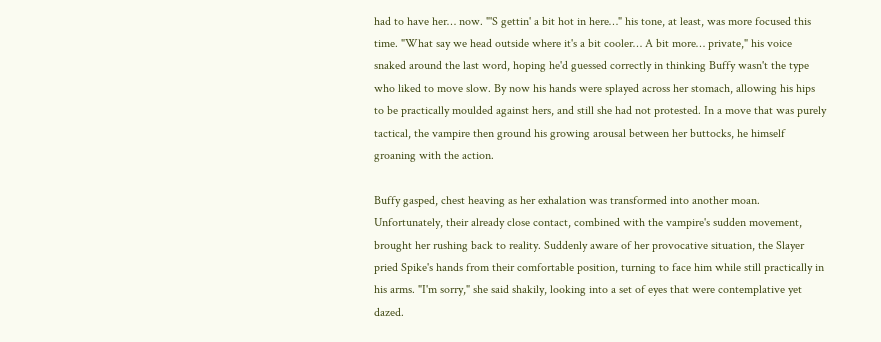had to have her… now. "'S gettin' a bit hot in here…" his tone, at least, was more focused this time. "What say we head outside where it's a bit cooler… A bit more… private," his voice snaked around the last word, hoping he'd guessed correctly in thinking Buffy wasn't the type who liked to move slow. By now his hands were splayed across her stomach, allowing his hips to be practically moulded against hers, and still she had not protested. In a move that was purely tactical, the vampire then ground his growing arousal between her buttocks, he himself groaning with the action.

Buffy gasped, chest heaving as her exhalation was transformed into another moan. Unfortunately, their already close contact, combined with the vampire's sudden movement, brought her rushing back to reality. Suddenly aware of her provocative situation, the Slayer pried Spike's hands from their comfortable position, turning to face him while still practically in his arms. "I'm sorry," she said shakily, looking into a set of eyes that were contemplative yet dazed.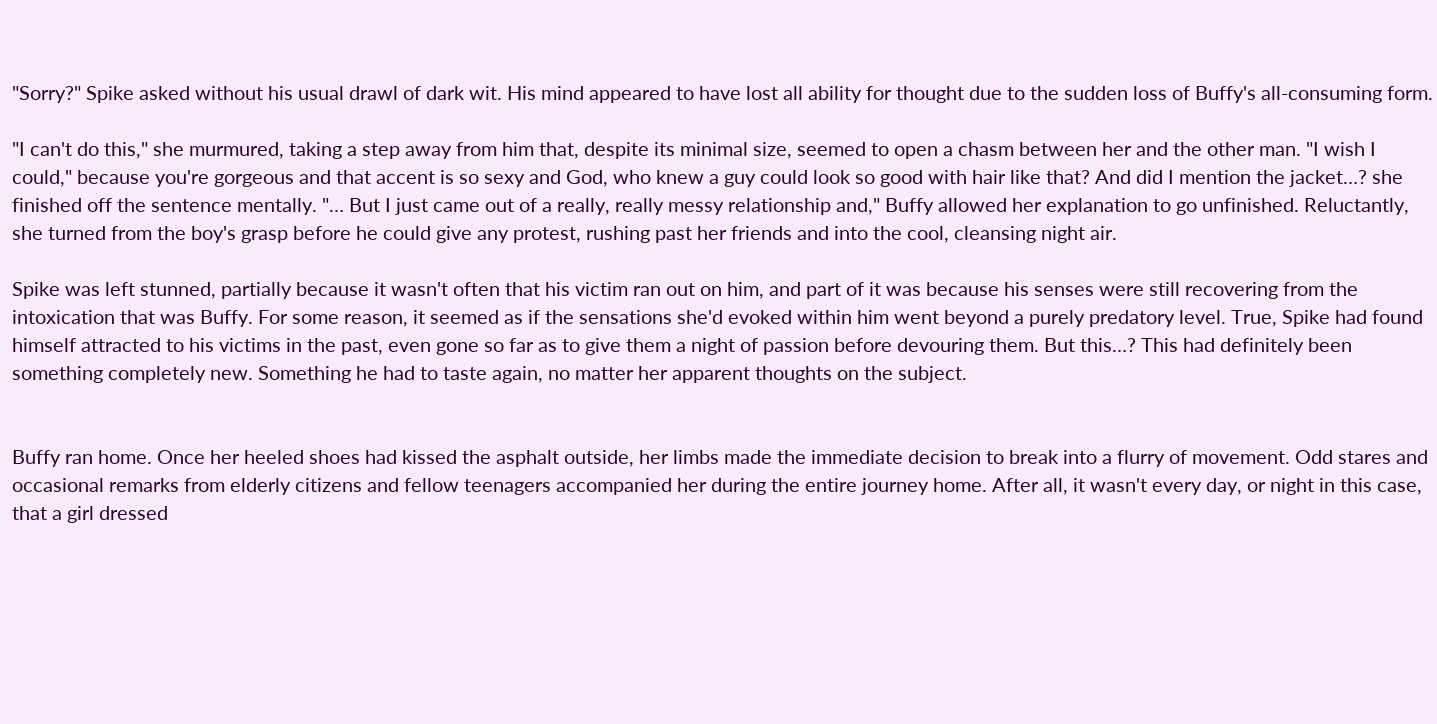"Sorry?" Spike asked without his usual drawl of dark wit. His mind appeared to have lost all ability for thought due to the sudden loss of Buffy's all-consuming form.

"I can't do this," she murmured, taking a step away from him that, despite its minimal size, seemed to open a chasm between her and the other man. "I wish I could," because you're gorgeous and that accent is so sexy and God, who knew a guy could look so good with hair like that? And did I mention the jacket…? she finished off the sentence mentally. "… But I just came out of a really, really messy relationship and," Buffy allowed her explanation to go unfinished. Reluctantly, she turned from the boy's grasp before he could give any protest, rushing past her friends and into the cool, cleansing night air.

Spike was left stunned, partially because it wasn't often that his victim ran out on him, and part of it was because his senses were still recovering from the intoxication that was Buffy. For some reason, it seemed as if the sensations she'd evoked within him went beyond a purely predatory level. True, Spike had found himself attracted to his victims in the past, even gone so far as to give them a night of passion before devouring them. But this…? This had definitely been something completely new. Something he had to taste again, no matter her apparent thoughts on the subject.


Buffy ran home. Once her heeled shoes had kissed the asphalt outside, her limbs made the immediate decision to break into a flurry of movement. Odd stares and occasional remarks from elderly citizens and fellow teenagers accompanied her during the entire journey home. After all, it wasn't every day, or night in this case, that a girl dressed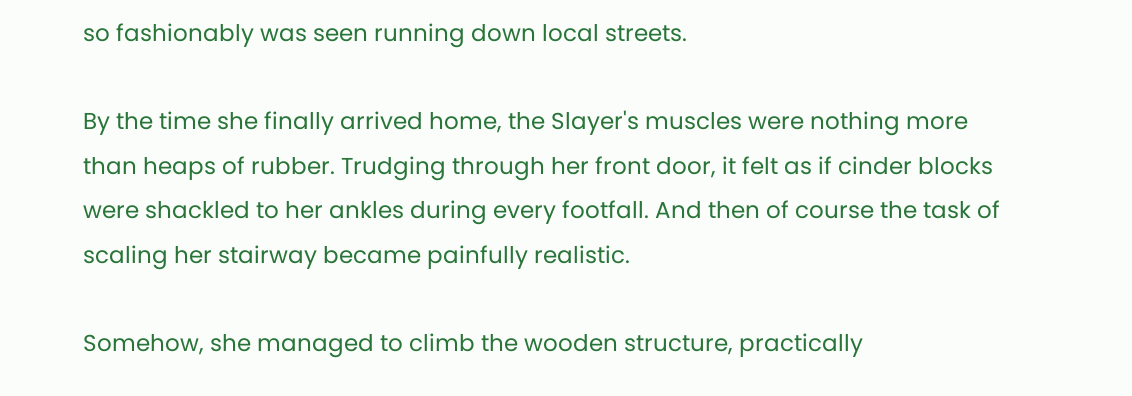so fashionably was seen running down local streets.

By the time she finally arrived home, the Slayer's muscles were nothing more than heaps of rubber. Trudging through her front door, it felt as if cinder blocks were shackled to her ankles during every footfall. And then of course the task of scaling her stairway became painfully realistic.

Somehow, she managed to climb the wooden structure, practically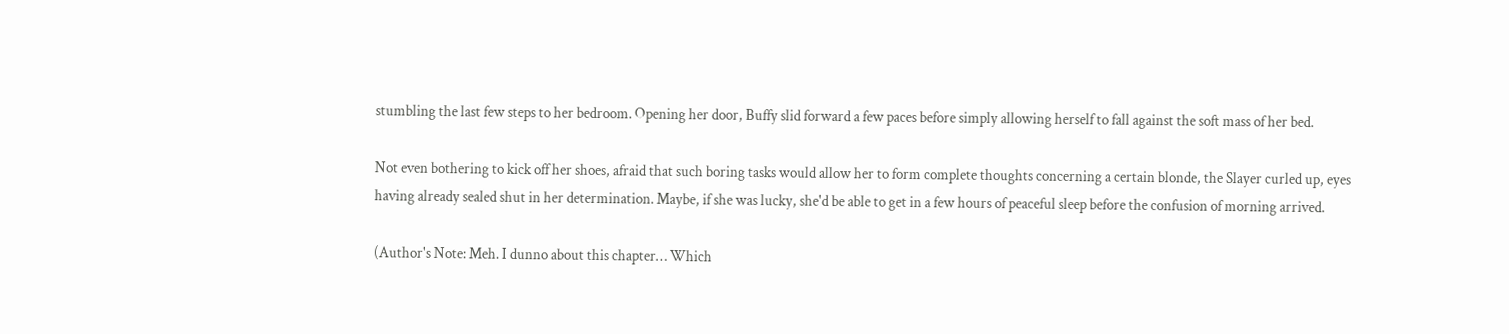stumbling the last few steps to her bedroom. Opening her door, Buffy slid forward a few paces before simply allowing herself to fall against the soft mass of her bed.

Not even bothering to kick off her shoes, afraid that such boring tasks would allow her to form complete thoughts concerning a certain blonde, the Slayer curled up, eyes having already sealed shut in her determination. Maybe, if she was lucky, she'd be able to get in a few hours of peaceful sleep before the confusion of morning arrived.

(Author's Note: Meh. I dunno about this chapter… Which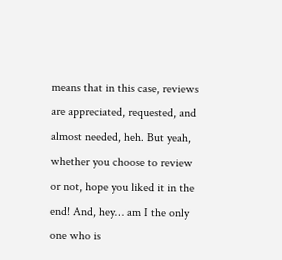means that in this case, reviews are appreciated, requested, and almost needed, heh. But yeah, whether you choose to review or not, hope you liked it in the end! And, hey… am I the only one who is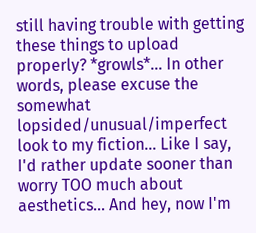still having trouble with getting these things to upload properly? *growls*… In other words, please excuse the somewhat lopsided/unusual/imperfect look to my fiction… Like I say, I'd rather update sooner than worry TOO much about aesthetics… And hey, now I'm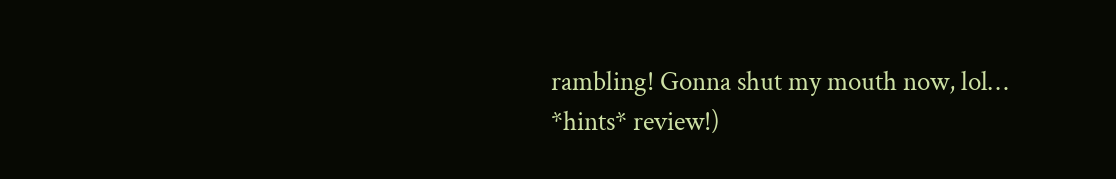rambling! Gonna shut my mouth now, lol… *hints* review!)